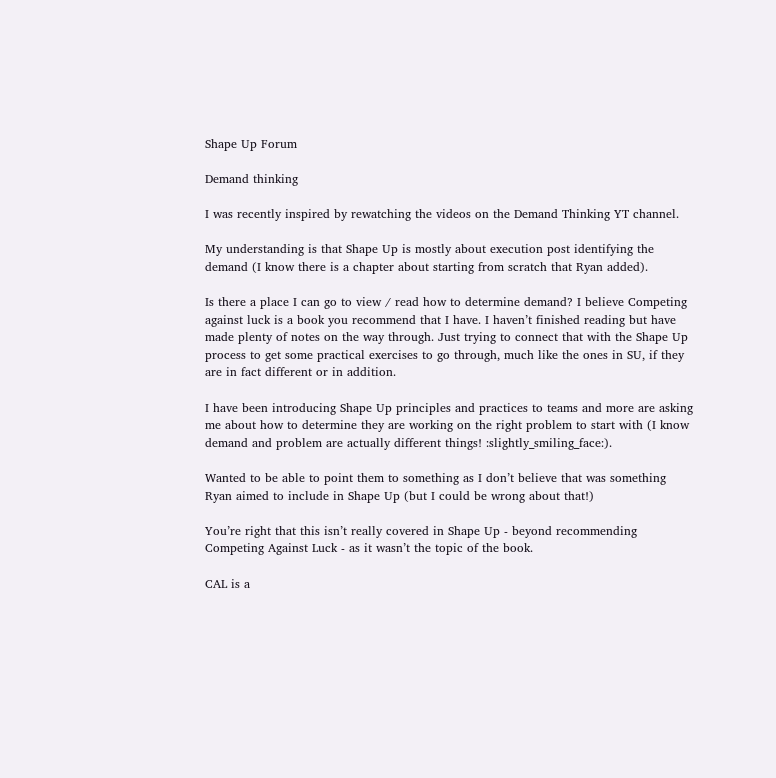Shape Up Forum

Demand thinking

I was recently inspired by rewatching the videos on the Demand Thinking YT channel.

My understanding is that Shape Up is mostly about execution post identifying the demand (I know there is a chapter about starting from scratch that Ryan added).

Is there a place I can go to view / read how to determine demand? I believe Competing against luck is a book you recommend that I have. I haven’t finished reading but have made plenty of notes on the way through. Just trying to connect that with the Shape Up process to get some practical exercises to go through, much like the ones in SU, if they are in fact different or in addition.

I have been introducing Shape Up principles and practices to teams and more are asking me about how to determine they are working on the right problem to start with (I know demand and problem are actually different things! :slightly_smiling_face:).

Wanted to be able to point them to something as I don’t believe that was something Ryan aimed to include in Shape Up (but I could be wrong about that!)

You’re right that this isn’t really covered in Shape Up - beyond recommending Competing Against Luck - as it wasn’t the topic of the book.

CAL is a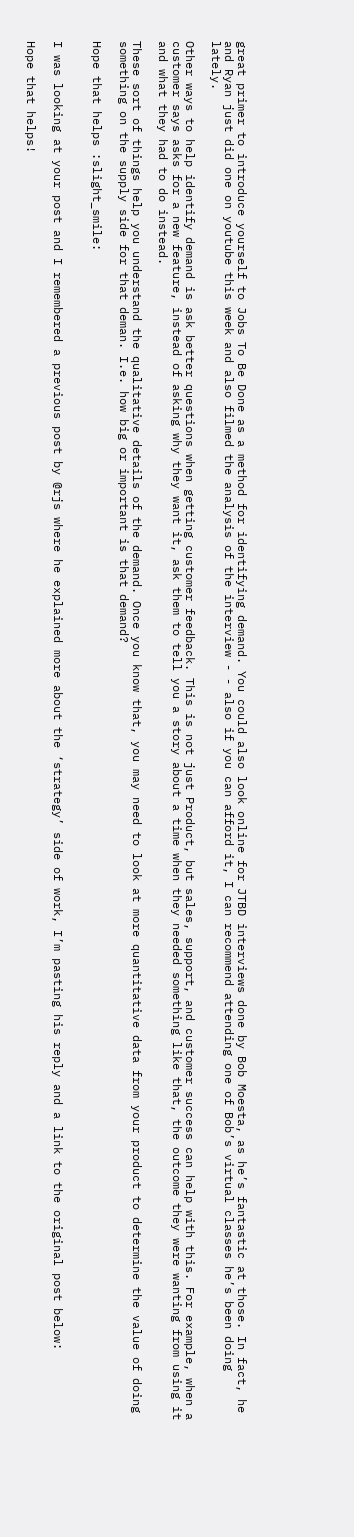great primer to introduce yourself to Jobs To Be Done as a method for identifying demand. You could also look online for JTBD interviews done by Bob Moesta, as he’s fantastic at those. In fact, he and Ryan just did one on youtube this week and also filmed the analysis of the interview - - also if you can afford it, I can recommend attending one of Bob’s virtual classes he’s been doing lately.

Other ways to help identify demand is ask better questions when getting customer feedback. This is not just Product, but sales, support, and customer success can help with this. For example, when a customer says asks for a new feature, instead of asking why they want it, ask them to tell you a story about a time when they needed something like that, the outcome they were wanting from using it and what they had to do instead.

These sort of things help you understand the qualitative details of the demand. Once you know that, you may need to look at more quantitative data from your product to determine the value of doing something on the supply side for that deman. I.e. how big or important is that demand?

Hope that helps :slight_smile:


I was looking at your post and I remembered a previous post by @rjs where he explained more about the ‘strategy’ side of work, I’m pasting his reply and a link to the original post below:

Hope that helps!